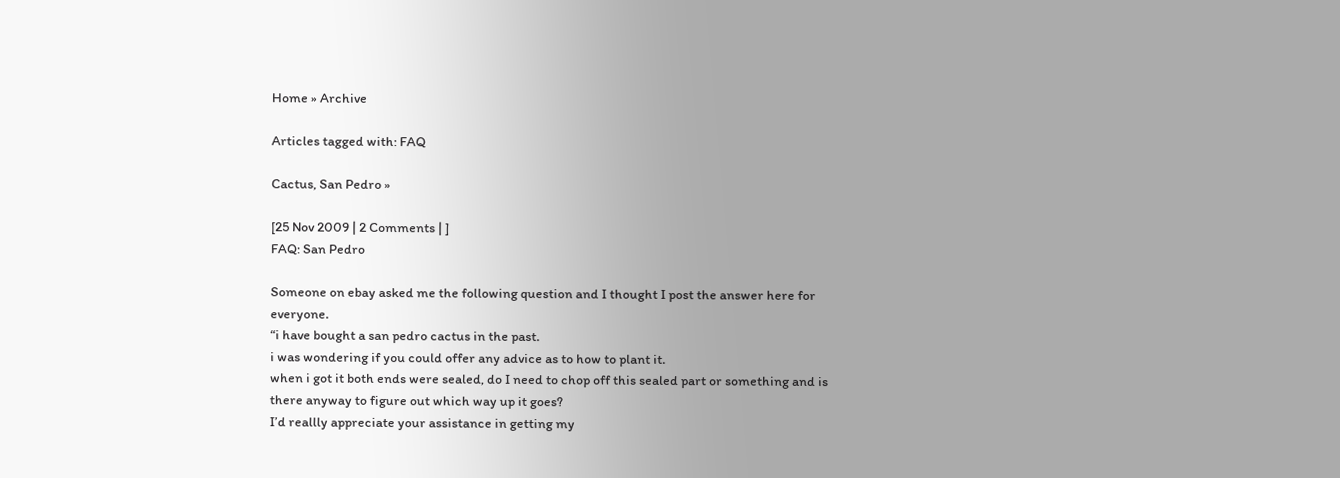Home » Archive

Articles tagged with: FAQ

Cactus, San Pedro »

[25 Nov 2009 | 2 Comments | ]
FAQ: San Pedro

Someone on ebay asked me the following question and I thought I post the answer here for everyone.
“i have bought a san pedro cactus in the past.
i was wondering if you could offer any advice as to how to plant it.
when i got it both ends were sealed, do I need to chop off this sealed part or something and is there anyway to figure out which way up it goes?
I’d reallly appreciate your assistance in getting my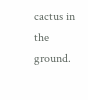cactus in the ground.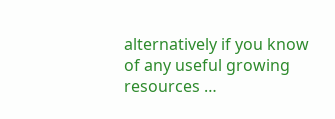alternatively if you know of any useful growing resources …